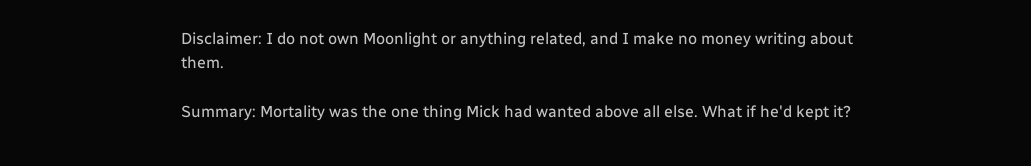Disclaimer: I do not own Moonlight or anything related, and I make no money writing about them.

Summary: Mortality was the one thing Mick had wanted above all else. What if he'd kept it?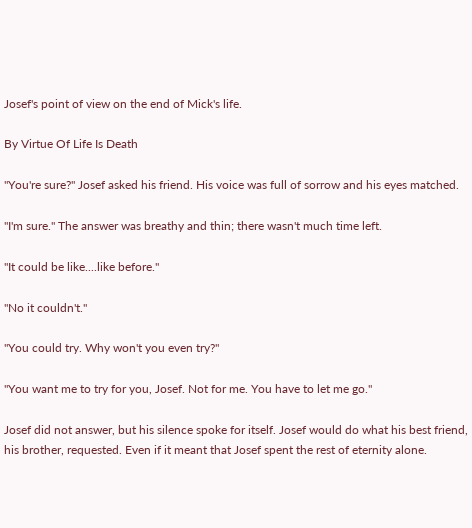Josef's point of view on the end of Mick's life.

By Virtue Of Life Is Death

"You're sure?" Josef asked his friend. His voice was full of sorrow and his eyes matched.

"I'm sure." The answer was breathy and thin; there wasn't much time left.

"It could be like....like before."

"No it couldn't."

"You could try. Why won't you even try?"

"You want me to try for you, Josef. Not for me. You have to let me go."

Josef did not answer, but his silence spoke for itself. Josef would do what his best friend, his brother, requested. Even if it meant that Josef spent the rest of eternity alone.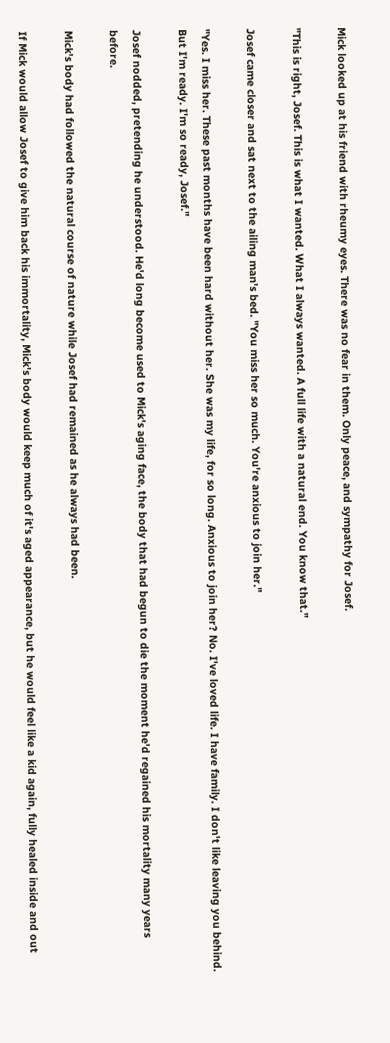Mick looked up at his friend with rheumy eyes. There was no fear in them. Only peace, and sympathy for Josef.

"This is right, Josef. This is what I wanted. What I always wanted. A full life with a natural end. You know that."

Josef came closer and sat next to the ailing man's bed. "You miss her so much. You're anxious to join her."

"Yes. I miss her. These past months have been hard without her. She was my life, for so long. Anxious to join her? No. I've loved life. I have family. I don't like leaving you behind. But I'm ready. I'm so ready, Josef."

Josef nodded, pretending he understood. He'd long become used to Mick's aging face, the body that had begun to die the moment he'd regained his mortality many years before.

Mick's body had followed the natural course of nature while Josef had remained as he always had been.

If Mick would allow Josef to give him back his immortality, Mick's body would keep much of it's aged appearance, but he would feel like a kid again, fully healed inside and out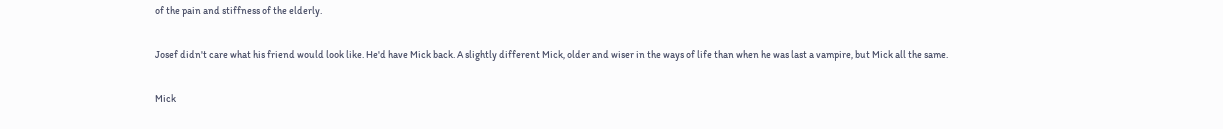of the pain and stiffness of the elderly.

Josef didn't care what his friend would look like. He'd have Mick back. A slightly different Mick, older and wiser in the ways of life than when he was last a vampire, but Mick all the same.

Mick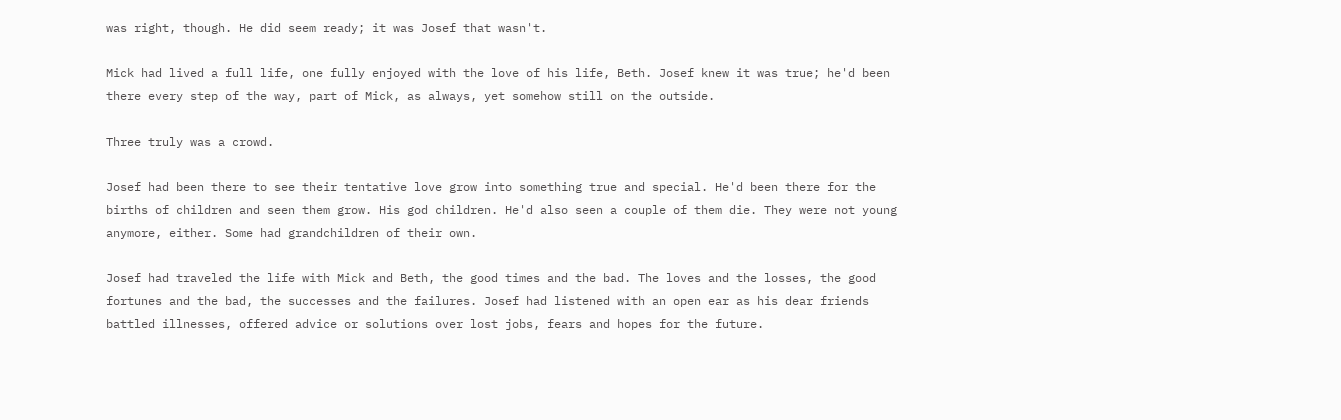was right, though. He did seem ready; it was Josef that wasn't.

Mick had lived a full life, one fully enjoyed with the love of his life, Beth. Josef knew it was true; he'd been there every step of the way, part of Mick, as always, yet somehow still on the outside.

Three truly was a crowd.

Josef had been there to see their tentative love grow into something true and special. He'd been there for the births of children and seen them grow. His god children. He'd also seen a couple of them die. They were not young anymore, either. Some had grandchildren of their own.

Josef had traveled the life with Mick and Beth, the good times and the bad. The loves and the losses, the good fortunes and the bad, the successes and the failures. Josef had listened with an open ear as his dear friends battled illnesses, offered advice or solutions over lost jobs, fears and hopes for the future.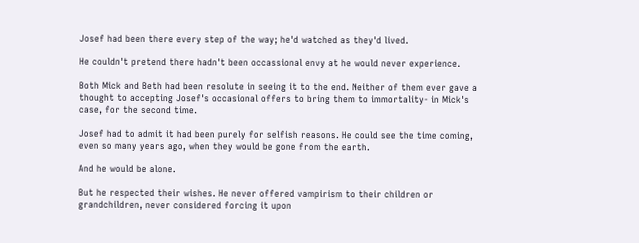Josef had been there every step of the way; he'd watched as they'd lived.

He couldn't pretend there hadn't been occassional envy at he would never experience.

Both Mick and Beth had been resolute in seeing it to the end. Neither of them ever gave a thought to accepting Josef's occasional offers to bring them to immortality- in Mick's case, for the second time.

Josef had to admit it had been purely for selfish reasons. He could see the time coming, even so many years ago, when they would be gone from the earth.

And he would be alone.

But he respected their wishes. He never offered vampirism to their children or grandchildren, never considered forcing it upon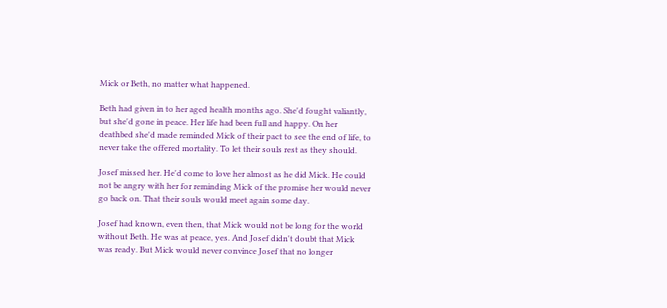Mick or Beth, no matter what happened.

Beth had given in to her aged health months ago. She'd fought valiantly, but she'd gone in peace. Her life had been full and happy. On her deathbed she'd made reminded Mick of their pact to see the end of life, to never take the offered mortality. To let their souls rest as they should.

Josef missed her. He'd come to love her almost as he did Mick. He could not be angry with her for reminding Mick of the promise her would never go back on. That their souls would meet again some day.

Josef had known, even then, that Mick would not be long for the world without Beth. He was at peace, yes. And Josef didn't doubt that Mick was ready. But Mick would never convince Josef that no longer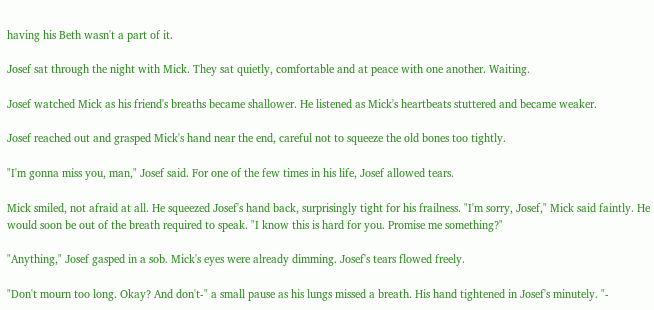having his Beth wasn't a part of it.

Josef sat through the night with Mick. They sat quietly, comfortable and at peace with one another. Waiting.

Josef watched Mick as his friend's breaths became shallower. He listened as Mick's heartbeats stuttered and became weaker.

Josef reached out and grasped Mick's hand near the end, careful not to squeeze the old bones too tightly.

"I'm gonna miss you, man," Josef said. For one of the few times in his life, Josef allowed tears.

Mick smiled, not afraid at all. He squeezed Josef's hand back, surprisingly tight for his frailness. "I'm sorry, Josef," Mick said faintly. He would soon be out of the breath required to speak. "I know this is hard for you. Promise me something?"

"Anything," Josef gasped in a sob. Mick's eyes were already dimming. Josef's tears flowed freely.

"Don't mourn too long. Okay? And don't-" a small pause as his lungs missed a breath. His hand tightened in Josef's minutely. "-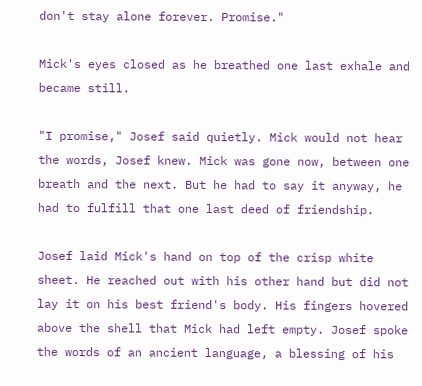don't stay alone forever. Promise."

Mick's eyes closed as he breathed one last exhale and became still.

"I promise," Josef said quietly. Mick would not hear the words, Josef knew. Mick was gone now, between one breath and the next. But he had to say it anyway, he had to fulfill that one last deed of friendship.

Josef laid Mick's hand on top of the crisp white sheet. He reached out with his other hand but did not lay it on his best friend's body. His fingers hovered above the shell that Mick had left empty. Josef spoke the words of an ancient language, a blessing of his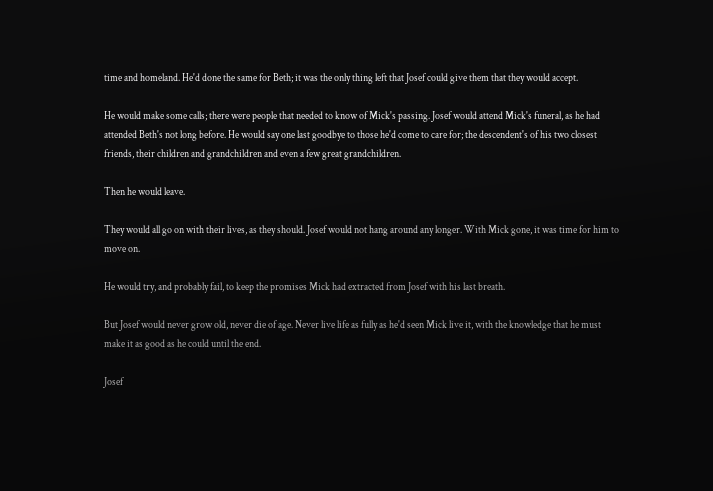time and homeland. He'd done the same for Beth; it was the only thing left that Josef could give them that they would accept.

He would make some calls; there were people that needed to know of Mick's passing. Josef would attend Mick's funeral, as he had attended Beth's not long before. He would say one last goodbye to those he'd come to care for; the descendent's of his two closest friends, their children and grandchildren and even a few great grandchildren.

Then he would leave.

They would all go on with their lives, as they should. Josef would not hang around any longer. With Mick gone, it was time for him to move on.

He would try, and probably fail, to keep the promises Mick had extracted from Josef with his last breath.

But Josef would never grow old, never die of age. Never live life as fully as he'd seen Mick live it, with the knowledge that he must make it as good as he could until the end.

Josef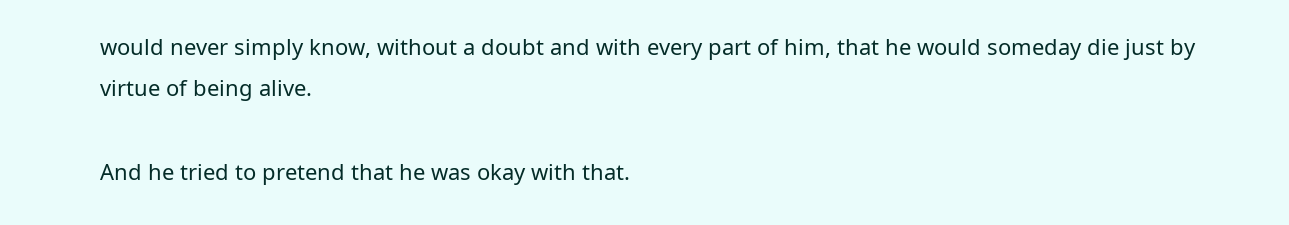would never simply know, without a doubt and with every part of him, that he would someday die just by virtue of being alive.

And he tried to pretend that he was okay with that.